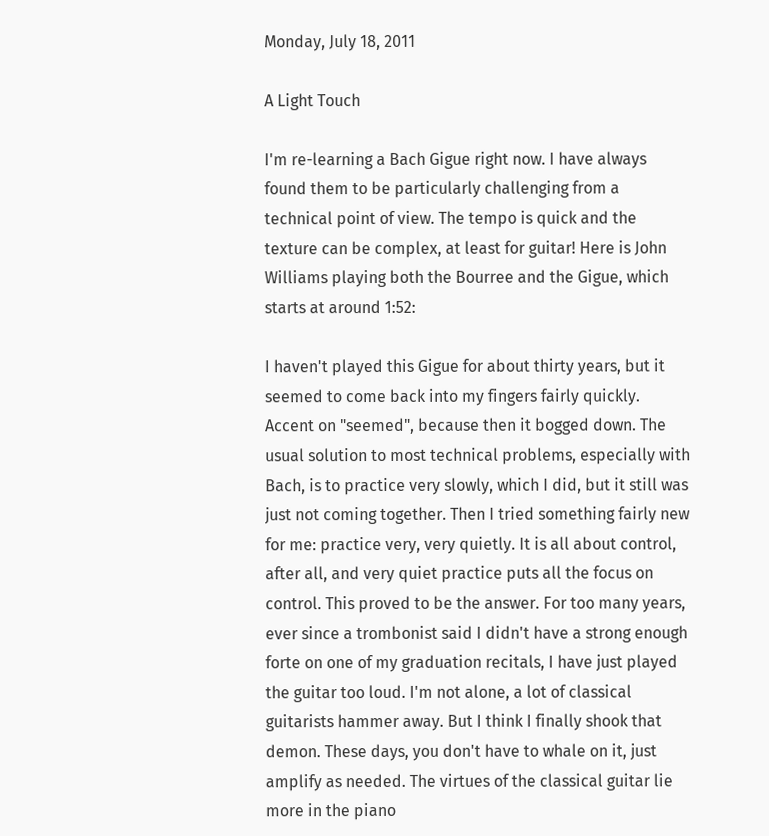Monday, July 18, 2011

A Light Touch

I'm re-learning a Bach Gigue right now. I have always found them to be particularly challenging from a technical point of view. The tempo is quick and the texture can be complex, at least for guitar! Here is John Williams playing both the Bourree and the Gigue, which starts at around 1:52:

I haven't played this Gigue for about thirty years, but it seemed to come back into my fingers fairly quickly. Accent on "seemed", because then it bogged down. The usual solution to most technical problems, especially with Bach, is to practice very slowly, which I did, but it still was just not coming together. Then I tried something fairly new for me: practice very, very quietly. It is all about control, after all, and very quiet practice puts all the focus on control. This proved to be the answer. For too many years, ever since a trombonist said I didn't have a strong enough forte on one of my graduation recitals, I have just played the guitar too loud. I'm not alone, a lot of classical guitarists hammer away. But I think I finally shook that demon. These days, you don't have to whale on it, just amplify as needed. The virtues of the classical guitar lie more in the piano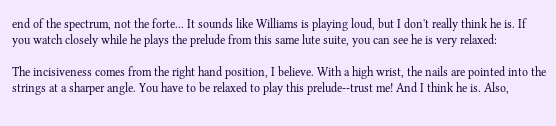end of the spectrum, not the forte... It sounds like Williams is playing loud, but I don't really think he is. If you watch closely while he plays the prelude from this same lute suite, you can see he is very relaxed:

The incisiveness comes from the right hand position, I believe. With a high wrist, the nails are pointed into the strings at a sharper angle. You have to be relaxed to play this prelude--trust me! And I think he is. Also,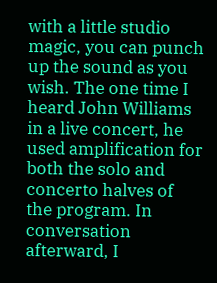with a little studio magic, you can punch up the sound as you wish. The one time I heard John Williams in a live concert, he used amplification for both the solo and concerto halves of the program. In conversation afterward, I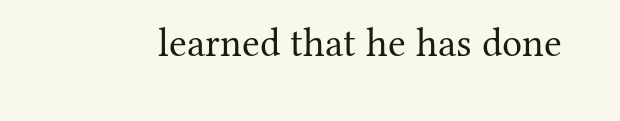learned that he has done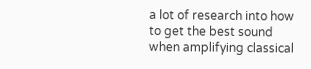a lot of research into how to get the best sound when amplifying classical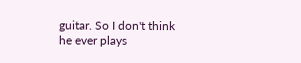guitar. So I don't think he ever plays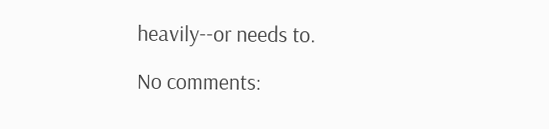heavily--or needs to.

No comments: